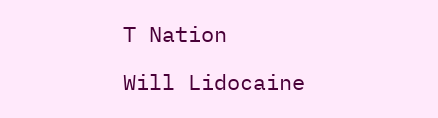T Nation

Will Lidocaine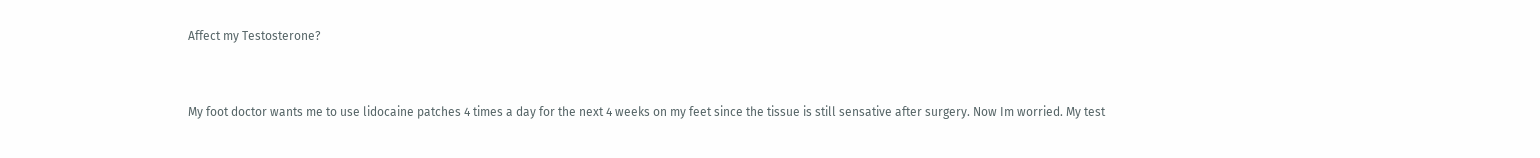Affect my Testosterone?


My foot doctor wants me to use lidocaine patches 4 times a day for the next 4 weeks on my feet since the tissue is still sensative after surgery. Now Im worried. My test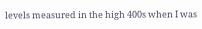levels measured in the high 400s when I was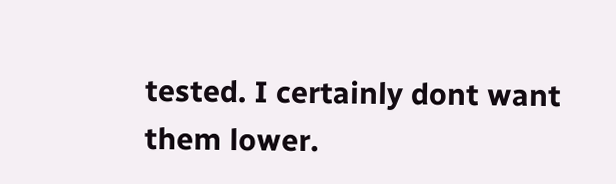tested. I certainly dont want them lower.